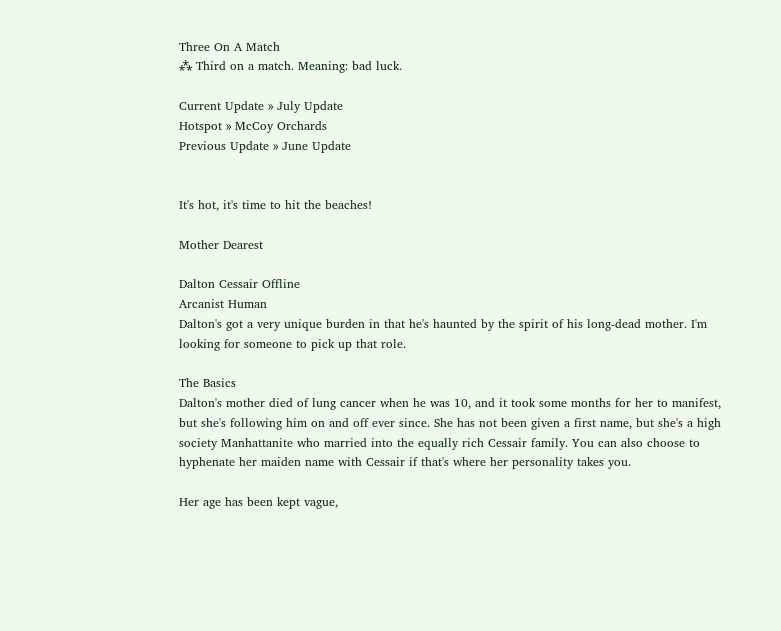Three On A Match
⁂ Third on a match. Meaning: bad luck.

Current Update » July Update
Hotspot » McCoy Orchards
Previous Update » June Update


It's hot, it's time to hit the beaches!

Mother Dearest

Dalton Cessair Offline
Arcanist Human
Dalton's got a very unique burden in that he's haunted by the spirit of his long-dead mother. I'm looking for someone to pick up that role.

The Basics
Dalton's mother died of lung cancer when he was 10, and it took some months for her to manifest, but she's following him on and off ever since. She has not been given a first name, but she's a high society Manhattanite who married into the equally rich Cessair family. You can also choose to hyphenate her maiden name with Cessair if that's where her personality takes you.

Her age has been kept vague,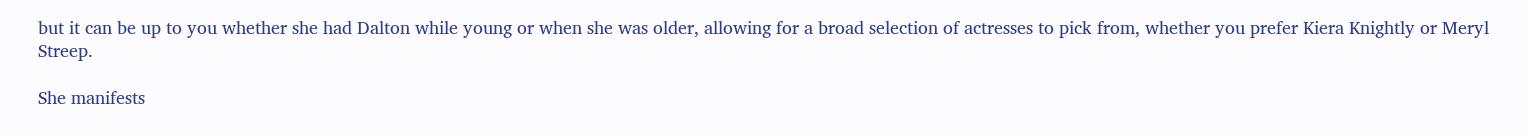but it can be up to you whether she had Dalton while young or when she was older, allowing for a broad selection of actresses to pick from, whether you prefer Kiera Knightly or Meryl Streep.

She manifests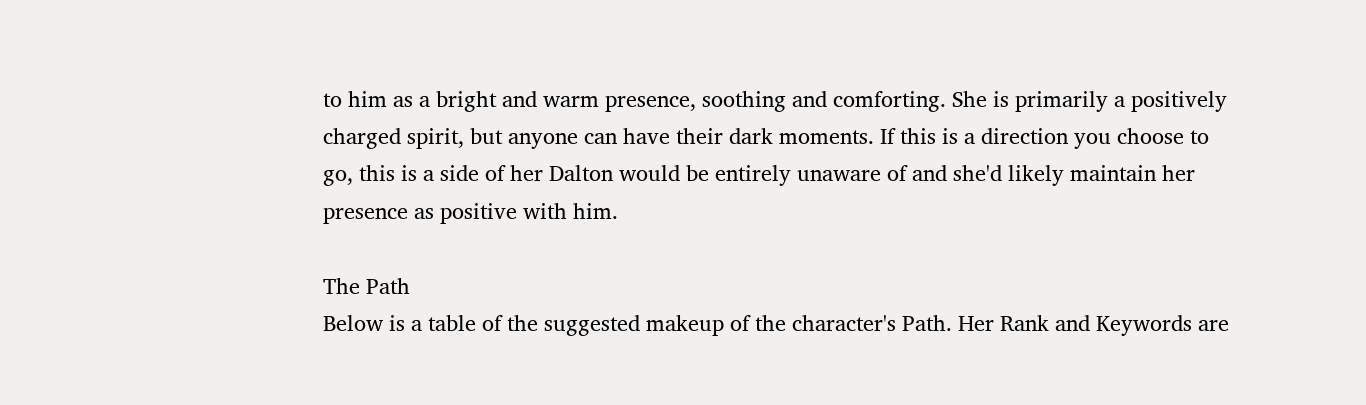to him as a bright and warm presence, soothing and comforting. She is primarily a positively charged spirit, but anyone can have their dark moments. If this is a direction you choose to go, this is a side of her Dalton would be entirely unaware of and she'd likely maintain her presence as positive with him.

The Path
Below is a table of the suggested makeup of the character's Path. Her Rank and Keywords are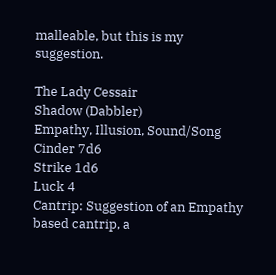malleable, but this is my suggestion.

The Lady Cessair
Shadow (Dabbler)
Empathy, Illusion, Sound/Song
Cinder 7d6
Strike 1d6
Luck 4
Cantrip: Suggestion of an Empathy based cantrip, a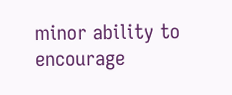minor ability to encourage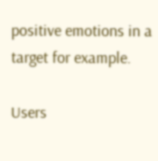positive emotions in a target for example.

Users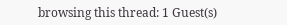browsing this thread: 1 Guest(s)